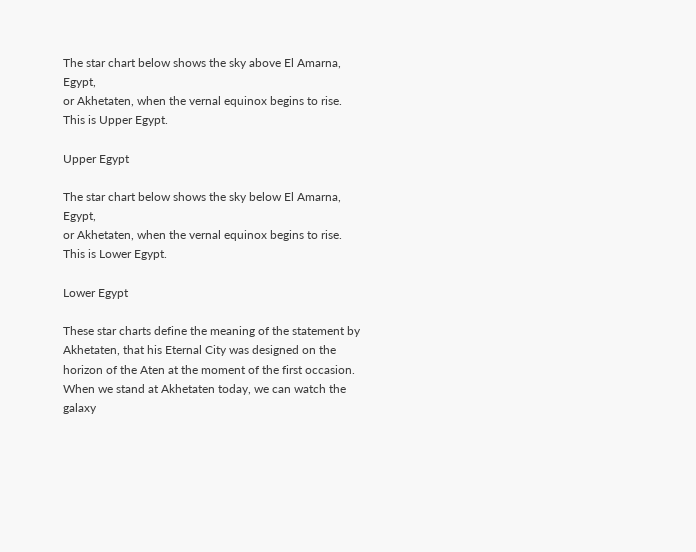The star chart below shows the sky above El Amarna, Egypt,
or Akhetaten, when the vernal equinox begins to rise.
This is Upper Egypt.

Upper Egypt

The star chart below shows the sky below El Amarna, Egypt,
or Akhetaten, when the vernal equinox begins to rise.
This is Lower Egypt.

Lower Egypt

These star charts define the meaning of the statement by Akhetaten, that his Eternal City was designed on the horizon of the Aten at the moment of the first occasion. When we stand at Akhetaten today, we can watch the galaxy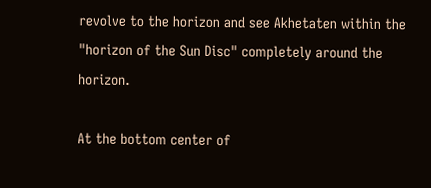revolve to the horizon and see Akhetaten within the "horizon of the Sun Disc" completely around the horizon.

At the bottom center of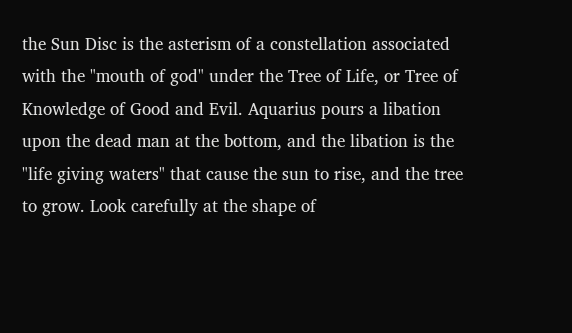the Sun Disc is the asterism of a constellation associated with the "mouth of god" under the Tree of Life, or Tree of Knowledge of Good and Evil. Aquarius pours a libation upon the dead man at the bottom, and the libation is the "life giving waters" that cause the sun to rise, and the tree to grow. Look carefully at the shape of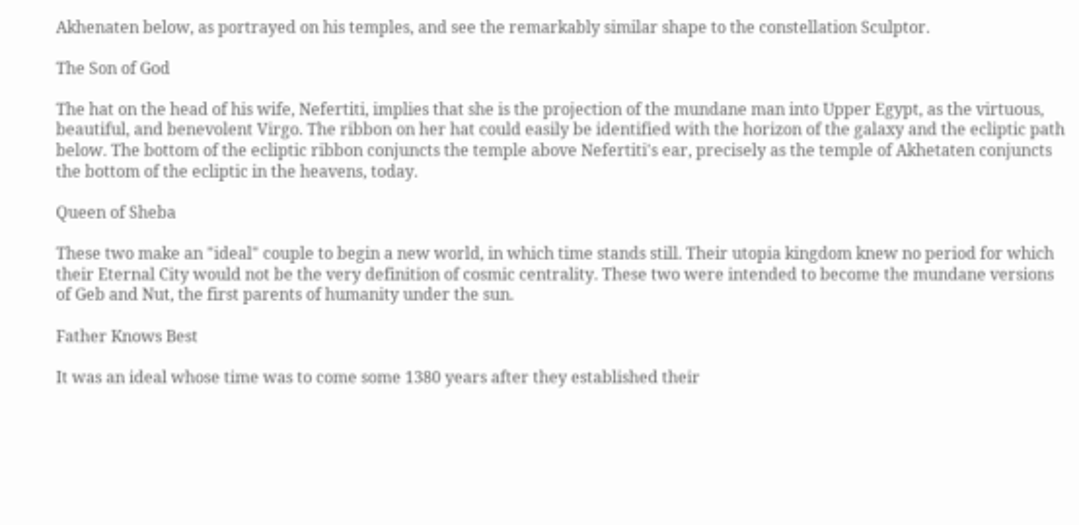Akhenaten below, as portrayed on his temples, and see the remarkably similar shape to the constellation Sculptor.

The Son of God

The hat on the head of his wife, Nefertiti, implies that she is the projection of the mundane man into Upper Egypt, as the virtuous, beautiful, and benevolent Virgo. The ribbon on her hat could easily be identified with the horizon of the galaxy and the ecliptic path below. The bottom of the ecliptic ribbon conjuncts the temple above Nefertiti's ear, precisely as the temple of Akhetaten conjuncts the bottom of the ecliptic in the heavens, today.

Queen of Sheba

These two make an "ideal" couple to begin a new world, in which time stands still. Their utopia kingdom knew no period for which their Eternal City would not be the very definition of cosmic centrality. These two were intended to become the mundane versions of Geb and Nut, the first parents of humanity under the sun.

Father Knows Best

It was an ideal whose time was to come some 1380 years after they established their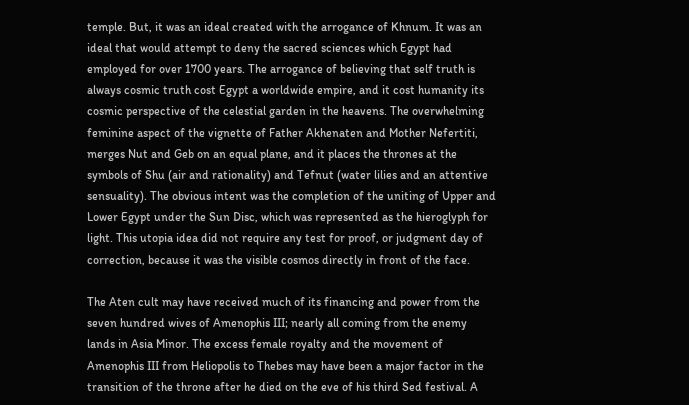temple. But, it was an ideal created with the arrogance of Khnum. It was an ideal that would attempt to deny the sacred sciences which Egypt had employed for over 1700 years. The arrogance of believing that self truth is always cosmic truth cost Egypt a worldwide empire, and it cost humanity its cosmic perspective of the celestial garden in the heavens. The overwhelming feminine aspect of the vignette of Father Akhenaten and Mother Nefertiti, merges Nut and Geb on an equal plane, and it places the thrones at the symbols of Shu (air and rationality) and Tefnut (water lilies and an attentive sensuality). The obvious intent was the completion of the uniting of Upper and Lower Egypt under the Sun Disc, which was represented as the hieroglyph for light. This utopia idea did not require any test for proof, or judgment day of correction, because it was the visible cosmos directly in front of the face.

The Aten cult may have received much of its financing and power from the seven hundred wives of Amenophis III; nearly all coming from the enemy lands in Asia Minor. The excess female royalty and the movement of Amenophis III from Heliopolis to Thebes may have been a major factor in the transition of the throne after he died on the eve of his third Sed festival. A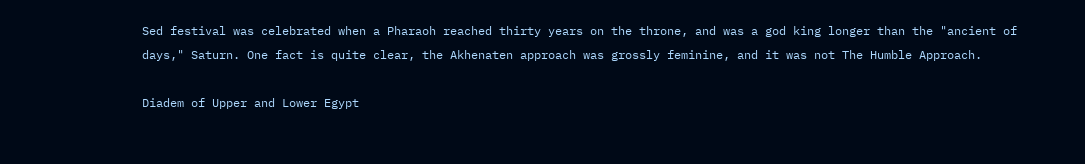Sed festival was celebrated when a Pharaoh reached thirty years on the throne, and was a god king longer than the "ancient of days," Saturn. One fact is quite clear, the Akhenaten approach was grossly feminine, and it was not The Humble Approach.

Diadem of Upper and Lower Egypt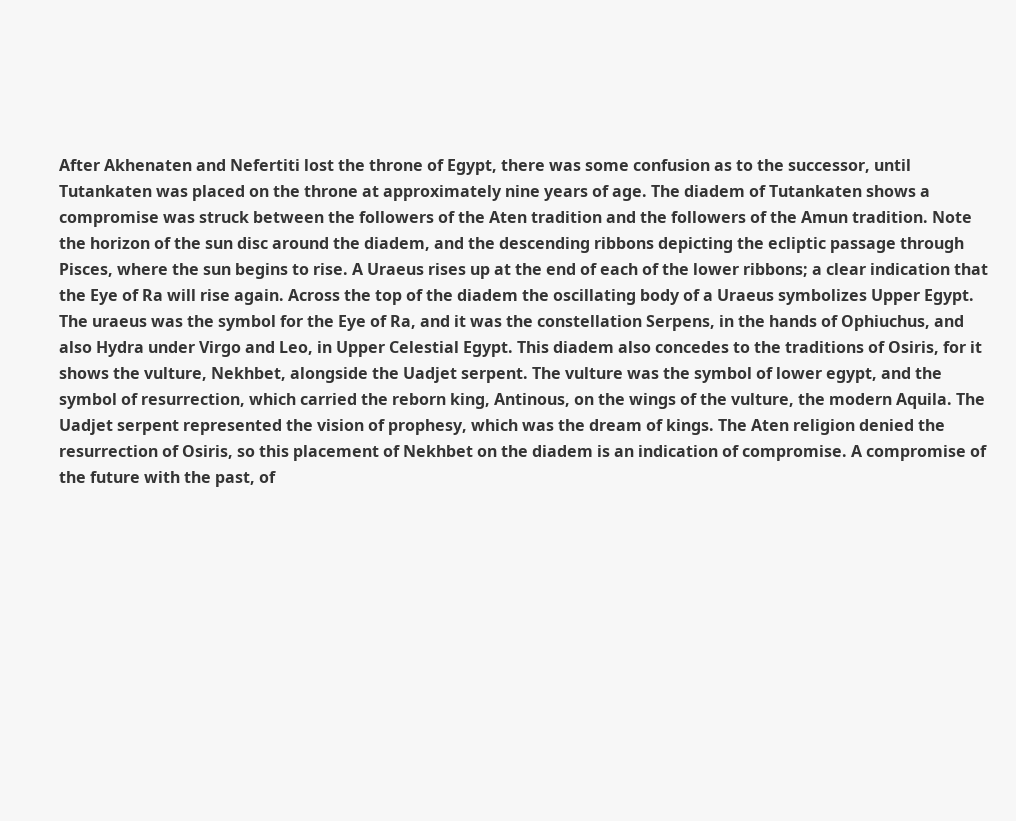After Akhenaten and Nefertiti lost the throne of Egypt, there was some confusion as to the successor, until Tutankaten was placed on the throne at approximately nine years of age. The diadem of Tutankaten shows a compromise was struck between the followers of the Aten tradition and the followers of the Amun tradition. Note the horizon of the sun disc around the diadem, and the descending ribbons depicting the ecliptic passage through Pisces, where the sun begins to rise. A Uraeus rises up at the end of each of the lower ribbons; a clear indication that the Eye of Ra will rise again. Across the top of the diadem the oscillating body of a Uraeus symbolizes Upper Egypt. The uraeus was the symbol for the Eye of Ra, and it was the constellation Serpens, in the hands of Ophiuchus, and also Hydra under Virgo and Leo, in Upper Celestial Egypt. This diadem also concedes to the traditions of Osiris, for it shows the vulture, Nekhbet, alongside the Uadjet serpent. The vulture was the symbol of lower egypt, and the symbol of resurrection, which carried the reborn king, Antinous, on the wings of the vulture, the modern Aquila. The Uadjet serpent represented the vision of prophesy, which was the dream of kings. The Aten religion denied the resurrection of Osiris, so this placement of Nekhbet on the diadem is an indication of compromise. A compromise of the future with the past, of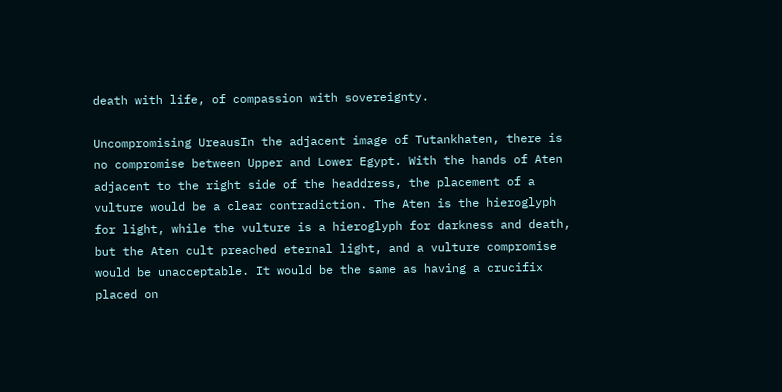death with life, of compassion with sovereignty.

Uncompromising UreausIn the adjacent image of Tutankhaten, there is no compromise between Upper and Lower Egypt. With the hands of Aten adjacent to the right side of the headdress, the placement of a vulture would be a clear contradiction. The Aten is the hieroglyph for light, while the vulture is a hieroglyph for darkness and death, but the Aten cult preached eternal light, and a vulture compromise would be unacceptable. It would be the same as having a crucifix placed on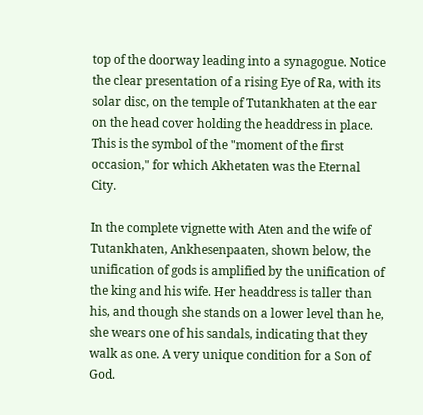top of the doorway leading into a synagogue. Notice the clear presentation of a rising Eye of Ra, with its solar disc, on the temple of Tutankhaten at the ear on the head cover holding the headdress in place. This is the symbol of the "moment of the first occasion," for which Akhetaten was the Eternal City.

In the complete vignette with Aten and the wife of Tutankhaten, Ankhesenpaaten, shown below, the unification of gods is amplified by the unification of the king and his wife. Her headdress is taller than his, and though she stands on a lower level than he, she wears one of his sandals, indicating that they walk as one. A very unique condition for a Son of God.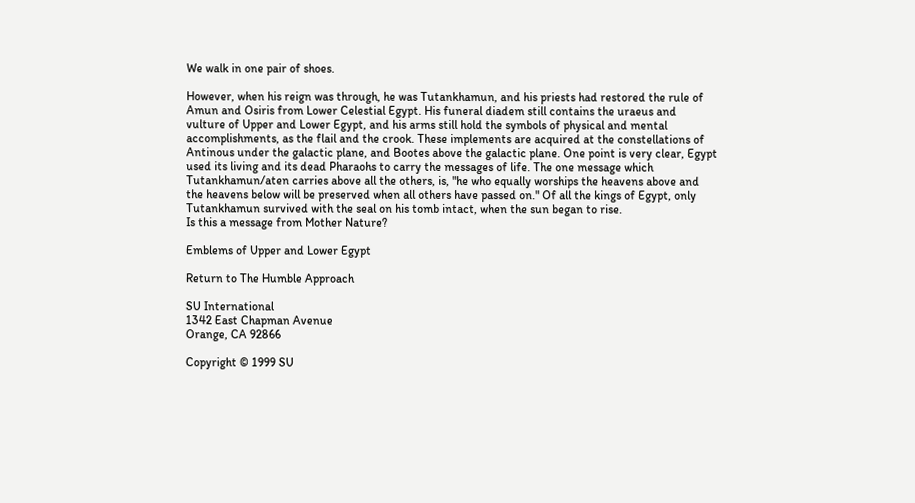We walk in one pair of shoes.

However, when his reign was through, he was Tutankhamun, and his priests had restored the rule of Amun and Osiris from Lower Celestial Egypt. His funeral diadem still contains the uraeus and vulture of Upper and Lower Egypt, and his arms still hold the symbols of physical and mental accomplishments, as the flail and the crook. These implements are acquired at the constellations of Antinous under the galactic plane, and Bootes above the galactic plane. One point is very clear, Egypt used its living and its dead Pharaohs to carry the messages of life. The one message which Tutankhamun/aten carries above all the others, is, "he who equally worships the heavens above and the heavens below will be preserved when all others have passed on." Of all the kings of Egypt, only Tutankhamun survived with the seal on his tomb intact, when the sun began to rise.
Is this a message from Mother Nature?

Emblems of Upper and Lower Egypt

Return to The Humble Approach

SU International
1342 East Chapman Avenue
Orange, CA 92866

Copyright © 1999 SU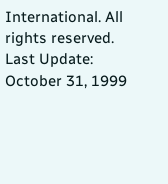International. All rights reserved.
Last Update: October 31, 1999